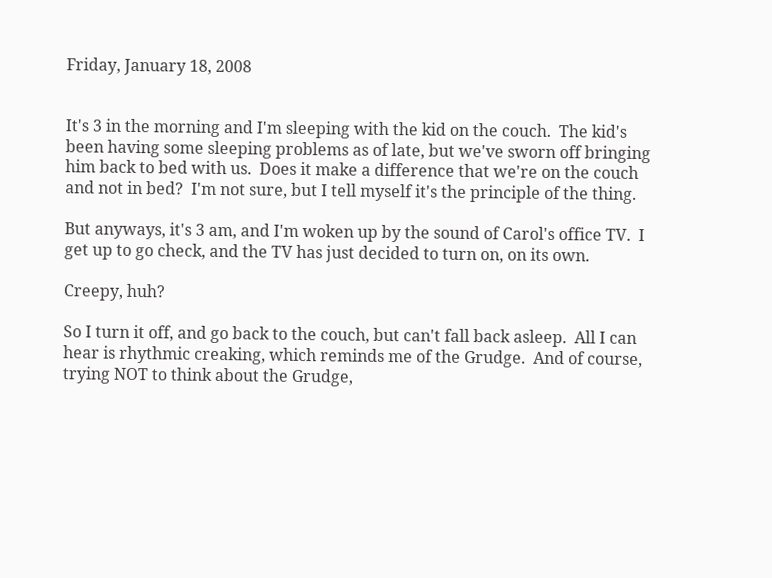Friday, January 18, 2008


It's 3 in the morning and I'm sleeping with the kid on the couch.  The kid's been having some sleeping problems as of late, but we've sworn off bringing him back to bed with us.  Does it make a difference that we're on the couch and not in bed?  I'm not sure, but I tell myself it's the principle of the thing.

But anyways, it's 3 am, and I'm woken up by the sound of Carol's office TV.  I get up to go check, and the TV has just decided to turn on, on its own.

Creepy, huh?

So I turn it off, and go back to the couch, but can't fall back asleep.  All I can hear is rhythmic creaking, which reminds me of the Grudge.  And of course, trying NOT to think about the Grudge,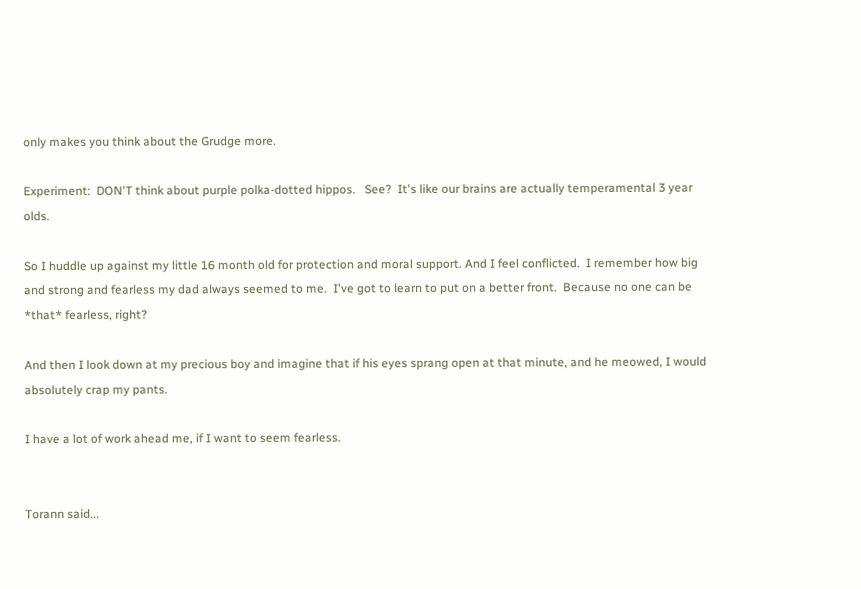only makes you think about the Grudge more.

Experiment:  DON'T think about purple polka-dotted hippos.   See?  It's like our brains are actually temperamental 3 year olds.

So I huddle up against my little 16 month old for protection and moral support. And I feel conflicted.  I remember how big and strong and fearless my dad always seemed to me.  I've got to learn to put on a better front.  Because no one can be *that* fearless, right?

And then I look down at my precious boy and imagine that if his eyes sprang open at that minute, and he meowed, I would absolutely crap my pants.

I have a lot of work ahead me, if I want to seem fearless.


Torann said...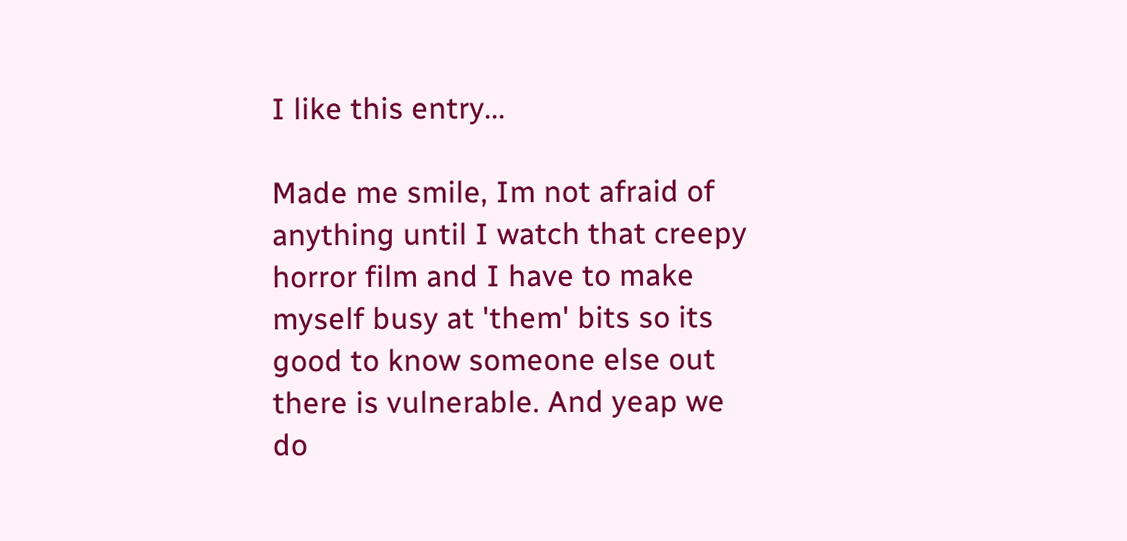I like this entry...

Made me smile, Im not afraid of anything until I watch that creepy horror film and I have to make myself busy at 'them' bits so its good to know someone else out there is vulnerable. And yeap we do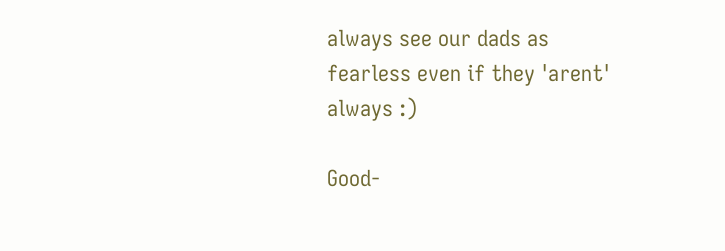always see our dads as fearless even if they 'arent' always :)

Good-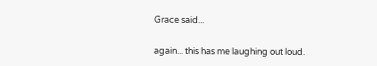Grace said...

again... this has me laughing out loud.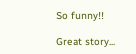So funny!!

Great story...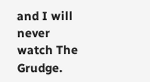and I will never watch The Grudge.